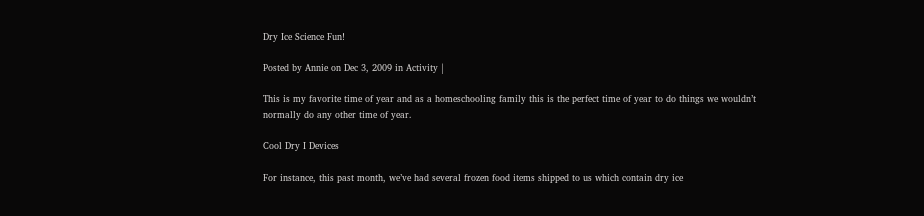Dry Ice Science Fun!

Posted by Annie on Dec 3, 2009 in Activity |

This is my favorite time of year and as a homeschooling family this is the perfect time of year to do things we wouldn’t normally do any other time of year.

Cool Dry I Devices

For instance, this past month, we’ve had several frozen food items shipped to us which contain dry ice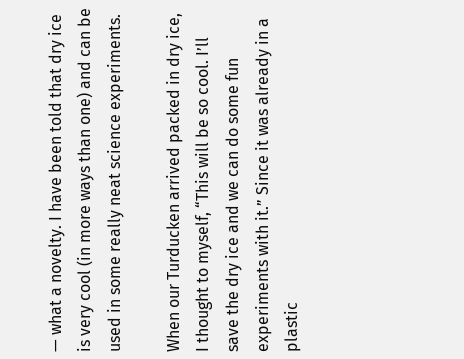— what a novelty. I have been told that dry ice is very cool (in more ways than one) and can be used in some really neat science experiments.

When our Turducken arrived packed in dry ice, I thought to myself, “This will be so cool. I’ll save the dry ice and we can do some fun experiments with it.” Since it was already in a plastic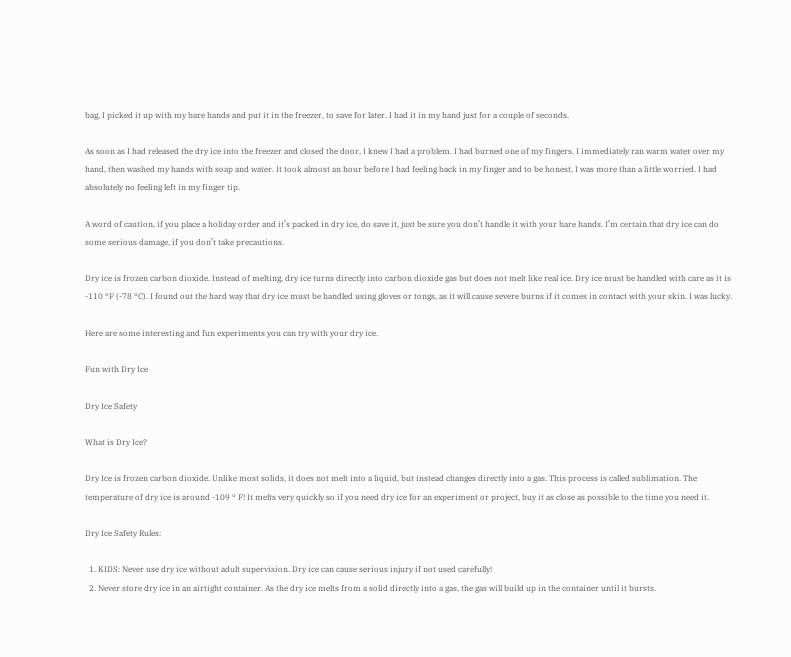bag, I picked it up with my bare hands and put it in the freezer, to save for later. I had it in my hand just for a couple of seconds.

As soon as I had released the dry ice into the freezer and closed the door, I knew I had a problem. I had burned one of my fingers. I immediately ran warm water over my hand, then washed my hands with soap and water. It took almost an hour before I had feeling back in my finger and to be honest, I was more than a little worried. I had absolutely no feeling left in my finger tip.

A word of caution, if you place a holiday order and it’s packed in dry ice, do save it, just be sure you don’t handle it with your bare hands. I’m certain that dry ice can do some serious damage, if you don’t take precautions.

Dry ice is frozen carbon dioxide. Instead of melting, dry ice turns directly into carbon dioxide gas but does not melt like real ice. Dry ice must be handled with care as it is -110 °F (-78 °C). I found out the hard way that dry ice must be handled using gloves or tongs, as it will cause severe burns if it comes in contact with your skin. I was lucky.

Here are some interesting and fun experiments you can try with your dry ice.

Fun with Dry Ice

Dry Ice Safety

What is Dry Ice?

Dry Ice is frozen carbon dioxide. Unlike most solids, it does not melt into a liquid, but instead changes directly into a gas. This process is called sublimation. The temperature of dry ice is around -109 ° F! It melts very quickly so if you need dry ice for an experiment or project, buy it as close as possible to the time you need it.

Dry Ice Safety Rules:

  1. KIDS: Never use dry ice without adult supervision. Dry ice can cause serious injury if not used carefully!
  2. Never store dry ice in an airtight container. As the dry ice melts from a solid directly into a gas, the gas will build up in the container until it bursts.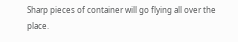Sharp pieces of container will go flying all over the place.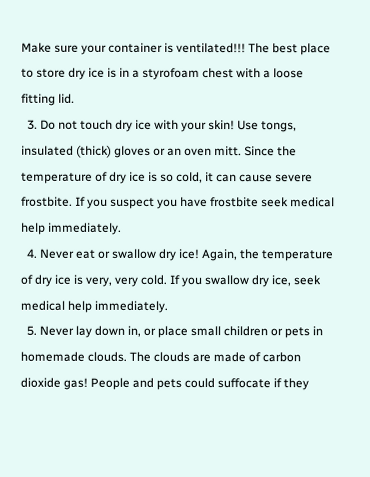Make sure your container is ventilated!!! The best place to store dry ice is in a styrofoam chest with a loose fitting lid.
  3. Do not touch dry ice with your skin! Use tongs, insulated (thick) gloves or an oven mitt. Since the temperature of dry ice is so cold, it can cause severe frostbite. If you suspect you have frostbite seek medical help immediately.
  4. Never eat or swallow dry ice! Again, the temperature of dry ice is very, very cold. If you swallow dry ice, seek medical help immediately.
  5. Never lay down in, or place small children or pets in homemade clouds. The clouds are made of carbon dioxide gas! People and pets could suffocate if they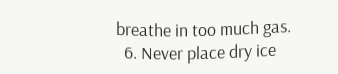breathe in too much gas.
  6. Never place dry ice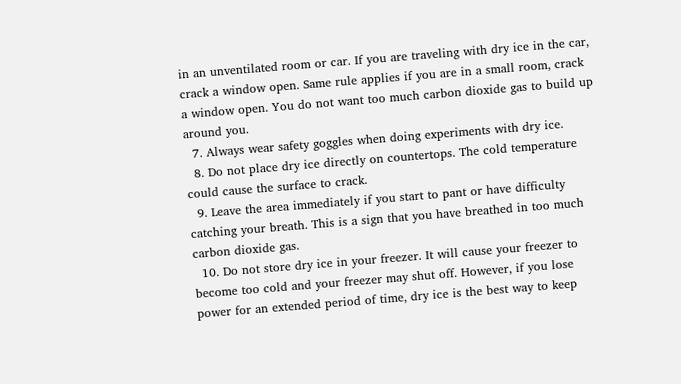in an unventilated room or car. If you are traveling with dry ice in the car, crack a window open. Same rule applies if you are in a small room, crack a window open. You do not want too much carbon dioxide gas to build up around you.
  7. Always wear safety goggles when doing experiments with dry ice.
  8. Do not place dry ice directly on countertops. The cold temperature could cause the surface to crack.
  9. Leave the area immediately if you start to pant or have difficulty catching your breath. This is a sign that you have breathed in too much carbon dioxide gas.
  10. Do not store dry ice in your freezer. It will cause your freezer to become too cold and your freezer may shut off. However, if you lose power for an extended period of time, dry ice is the best way to keep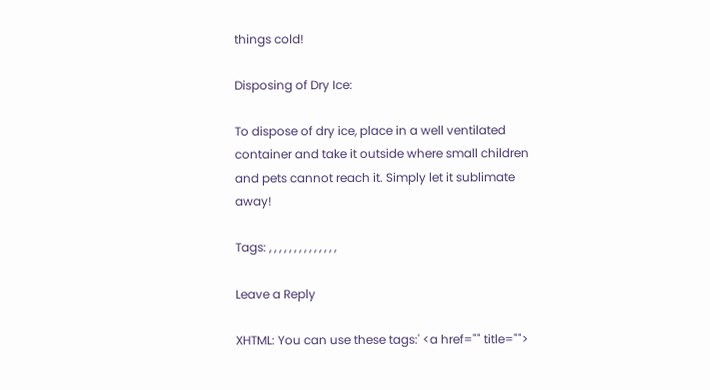things cold!

Disposing of Dry Ice:

To dispose of dry ice, place in a well ventilated container and take it outside where small children and pets cannot reach it. Simply let it sublimate away!

Tags: , , , , , , , , , , , , , ,

Leave a Reply

XHTML: You can use these tags:' <a href="" title="">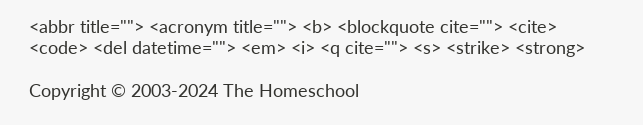<abbr title=""> <acronym title=""> <b> <blockquote cite=""> <cite> <code> <del datetime=""> <em> <i> <q cite=""> <s> <strike> <strong>

Copyright © 2003-2024 The Homeschool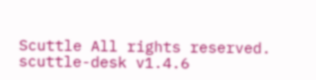Scuttle All rights reserved.
scuttle-desk v1.4.6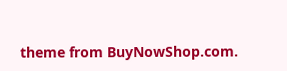theme from BuyNowShop.com.